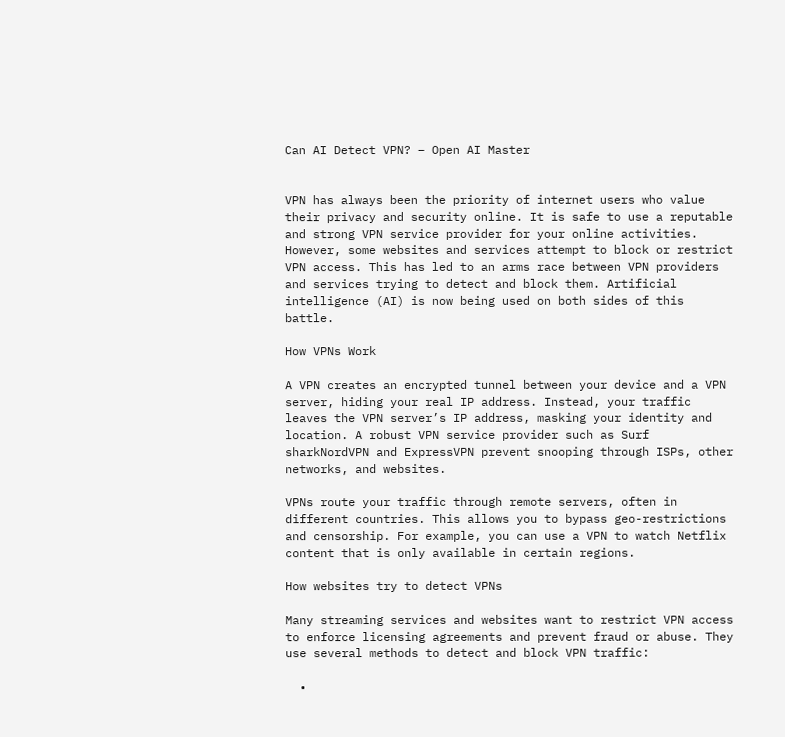Can AI Detect VPN? – Open AI Master


VPN has always been the priority of internet users who value their privacy and security online. It is safe to use a reputable and strong VPN service provider for your online activities. However, some websites and services attempt to block or restrict VPN access. This has led to an arms race between VPN providers and services trying to detect and block them. Artificial intelligence (AI) is now being used on both sides of this battle.

How VPNs Work

A VPN creates an encrypted tunnel between your device and a VPN server, hiding your real IP address. Instead, your traffic leaves the VPN server’s IP address, masking your identity and location. A robust VPN service provider such as Surf sharkNordVPN and ExpressVPN prevent snooping through ISPs, other networks, and websites.

VPNs route your traffic through remote servers, often in different countries. This allows you to bypass geo-restrictions and censorship. For example, you can use a VPN to watch Netflix content that is only available in certain regions.

How websites try to detect VPNs

Many streaming services and websites want to restrict VPN access to enforce licensing agreements and prevent fraud or abuse. They use several methods to detect and block VPN traffic:

  •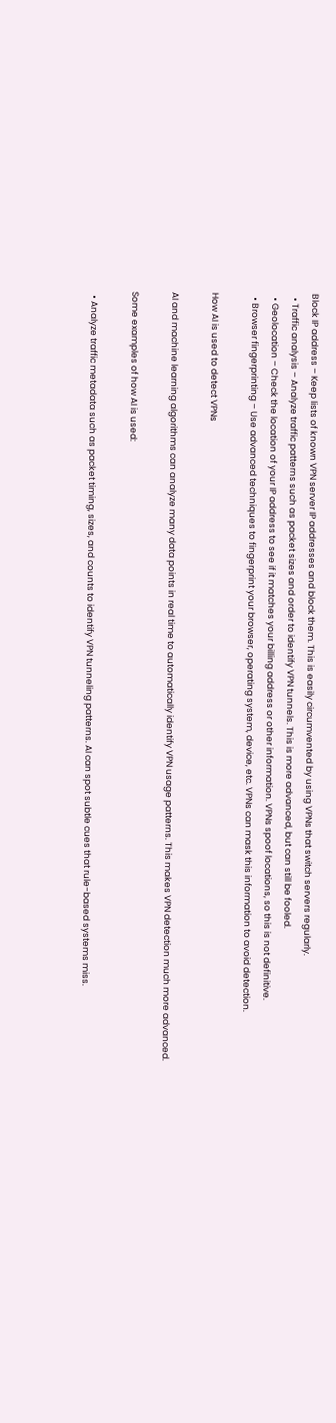Block IP address – Keep lists of known VPN server IP addresses and block them. This is easily circumvented by using VPNs that switch servers regularly.
  • Traffic analysis – Analyze traffic patterns such as packet sizes and order to identify VPN tunnels. This is more advanced, but can still be fooled.
  • Geolocation – Check the location of your IP address to see if it matches your billing address or other information. VPNs spoof locations, so this is not definitive.
  • Browser fingerprinting – Use advanced techniques to fingerprint your browser, operating system, device, etc. VPNs can mask this information to avoid detection.

How AI is used to detect VPNs

AI and machine learning algorithms can analyze many data points in real time to automatically identify VPN usage patterns. This makes VPN detection much more advanced.

Some examples of how AI is used:

  • Analyze traffic metadata such as packet timing, sizes, and counts to identify VPN tunneling patterns. AI can spot subtle cues that rule-based systems miss.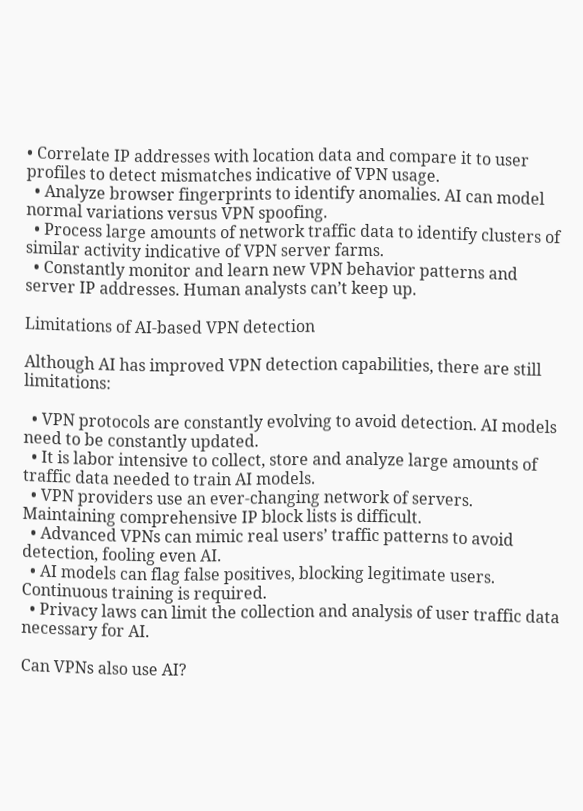• Correlate IP addresses with location data and compare it to user profiles to detect mismatches indicative of VPN usage.
  • Analyze browser fingerprints to identify anomalies. AI can model normal variations versus VPN spoofing.
  • Process large amounts of network traffic data to identify clusters of similar activity indicative of VPN server farms.
  • Constantly monitor and learn new VPN behavior patterns and server IP addresses. Human analysts can’t keep up.

Limitations of AI-based VPN detection

Although AI has improved VPN detection capabilities, there are still limitations:

  • VPN protocols are constantly evolving to avoid detection. AI models need to be constantly updated.
  • It is labor intensive to collect, store and analyze large amounts of traffic data needed to train AI models.
  • VPN providers use an ever-changing network of servers. Maintaining comprehensive IP block lists is difficult.
  • Advanced VPNs can mimic real users’ traffic patterns to avoid detection, fooling even AI.
  • AI models can flag false positives, blocking legitimate users. Continuous training is required.
  • Privacy laws can limit the collection and analysis of user traffic data necessary for AI.

Can VPNs also use AI?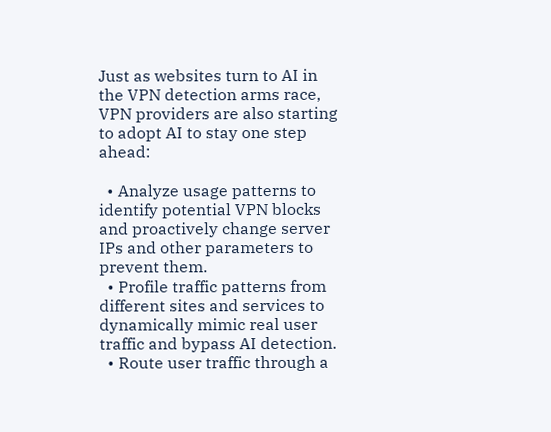Just as websites turn to AI in the VPN detection arms race, VPN providers are also starting to adopt AI to stay one step ahead:

  • Analyze usage patterns to identify potential VPN blocks and proactively change server IPs and other parameters to prevent them.
  • Profile traffic patterns from different sites and services to dynamically mimic real user traffic and bypass AI detection.
  • Route user traffic through a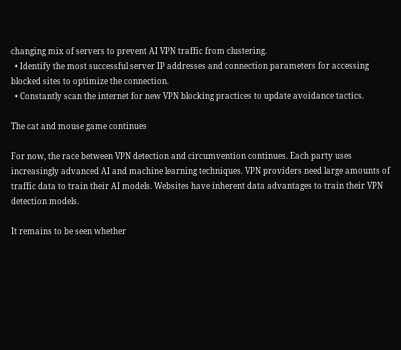changing mix of servers to prevent AI VPN traffic from clustering.
  • Identify the most successful server IP addresses and connection parameters for accessing blocked sites to optimize the connection.
  • Constantly scan the internet for new VPN blocking practices to update avoidance tactics.

The cat and mouse game continues

For now, the race between VPN detection and circumvention continues. Each party uses increasingly advanced AI and machine learning techniques. VPN providers need large amounts of traffic data to train their AI models. Websites have inherent data advantages to train their VPN detection models.

It remains to be seen whether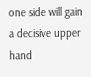one side will gain a decisive upper hand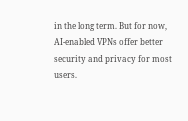in the long term. But for now, AI-enabled VPNs offer better security and privacy for most users.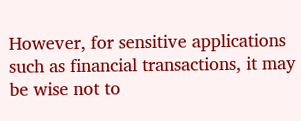However, for sensitive applications such as financial transactions, it may be wise not to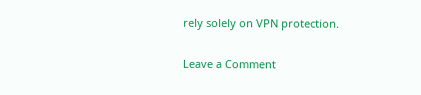rely solely on VPN protection.

Leave a Comment